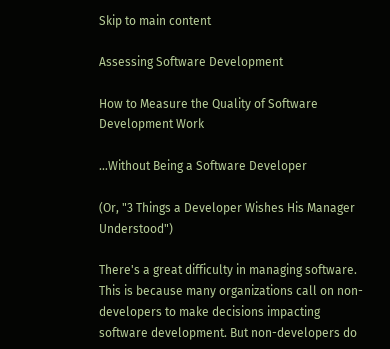Skip to main content

Assessing Software Development

How to Measure the Quality of Software Development Work

...Without Being a Software Developer

(Or, "3 Things a Developer Wishes His Manager Understood")

There's a great difficulty in managing software. This is because many organizations call on non-developers to make decisions impacting software development. But non-developers do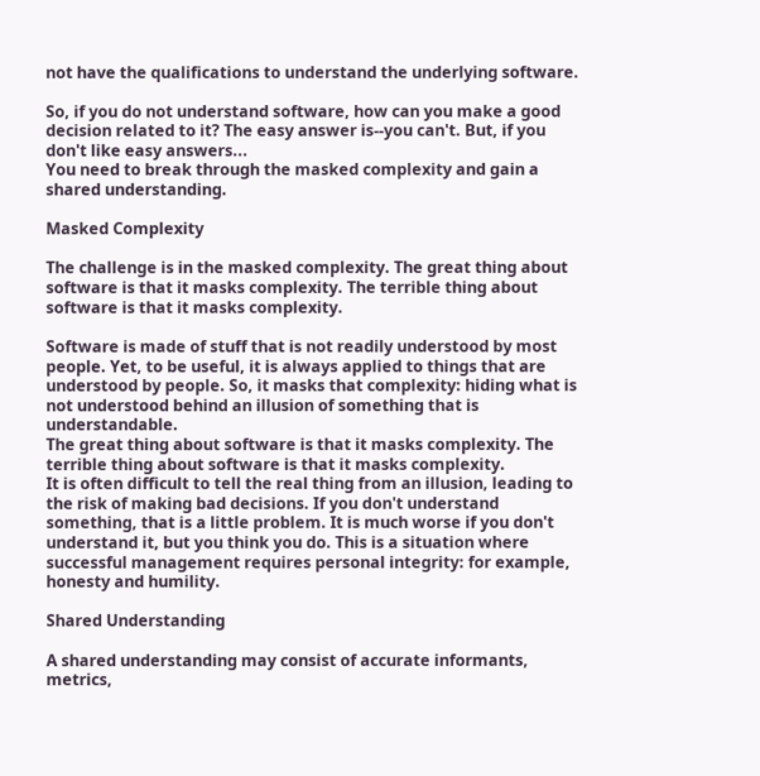not have the qualifications to understand the underlying software.

So, if you do not understand software, how can you make a good decision related to it? The easy answer is--you can't. But, if you don't like easy answers...
You need to break through the masked complexity and gain a shared understanding.

Masked Complexity

The challenge is in the masked complexity. The great thing about software is that it masks complexity. The terrible thing about software is that it masks complexity.

Software is made of stuff that is not readily understood by most people. Yet, to be useful, it is always applied to things that are understood by people. So, it masks that complexity: hiding what is not understood behind an illusion of something that is understandable.
The great thing about software is that it masks complexity. The terrible thing about software is that it masks complexity.
It is often difficult to tell the real thing from an illusion, leading to the risk of making bad decisions. If you don't understand something, that is a little problem. It is much worse if you don't understand it, but you think you do. This is a situation where successful management requires personal integrity: for example, honesty and humility.

Shared Understanding

A shared understanding may consist of accurate informants, metrics,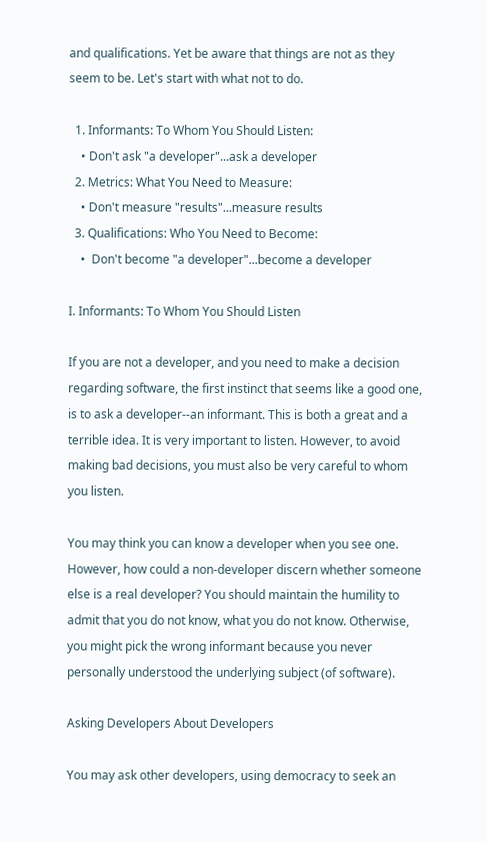and qualifications. Yet be aware that things are not as they seem to be. Let's start with what not to do.

  1. Informants: To Whom You Should Listen:
    • Don't ask "a developer"...ask a developer
  2. Metrics: What You Need to Measure:
    • Don't measure "results"...measure results
  3. Qualifications: Who You Need to Become:
    •  Don't become "a developer"...become a developer

I. Informants: To Whom You Should Listen

If you are not a developer, and you need to make a decision regarding software, the first instinct that seems like a good one, is to ask a developer--an informant. This is both a great and a terrible idea. It is very important to listen. However, to avoid making bad decisions, you must also be very careful to whom you listen.

You may think you can know a developer when you see one. However, how could a non-developer discern whether someone else is a real developer? You should maintain the humility to admit that you do not know, what you do not know. Otherwise, you might pick the wrong informant because you never personally understood the underlying subject (of software).

Asking Developers About Developers

You may ask other developers, using democracy to seek an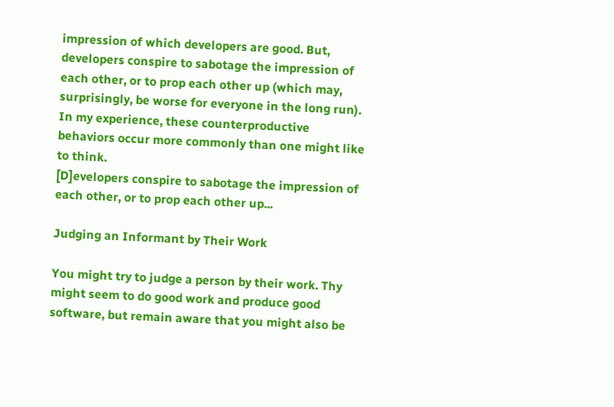impression of which developers are good. But, developers conspire to sabotage the impression of each other, or to prop each other up (which may, surprisingly, be worse for everyone in the long run). In my experience, these counterproductive behaviors occur more commonly than one might like to think.
[D]evelopers conspire to sabotage the impression of each other, or to prop each other up...

Judging an Informant by Their Work

You might try to judge a person by their work. Thy might seem to do good work and produce good software, but remain aware that you might also be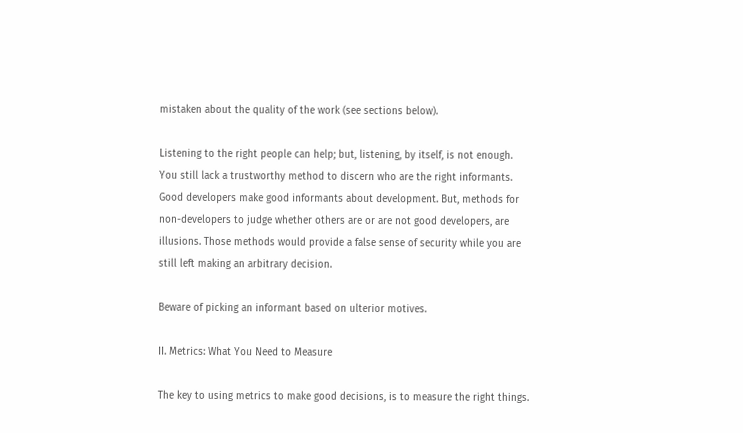mistaken about the quality of the work (see sections below).

Listening to the right people can help; but, listening, by itself, is not enough. You still lack a trustworthy method to discern who are the right informants. Good developers make good informants about development. But, methods for non-developers to judge whether others are or are not good developers, are illusions. Those methods would provide a false sense of security while you are still left making an arbitrary decision.

Beware of picking an informant based on ulterior motives.

II. Metrics: What You Need to Measure

The key to using metrics to make good decisions, is to measure the right things.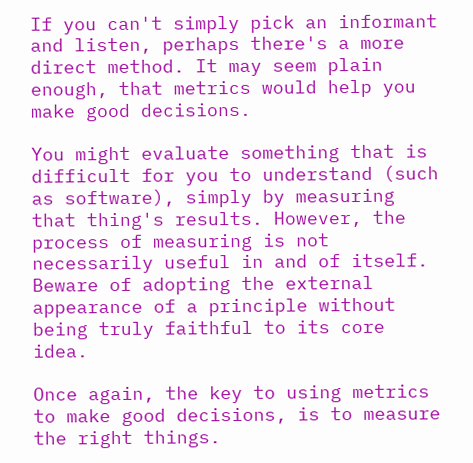If you can't simply pick an informant and listen, perhaps there's a more direct method. It may seem plain enough, that metrics would help you make good decisions.

You might evaluate something that is difficult for you to understand (such as software), simply by measuring that thing's results. However, the process of measuring is not necessarily useful in and of itself. Beware of adopting the external appearance of a principle without being truly faithful to its core idea.

Once again, the key to using metrics to make good decisions, is to measure the right things.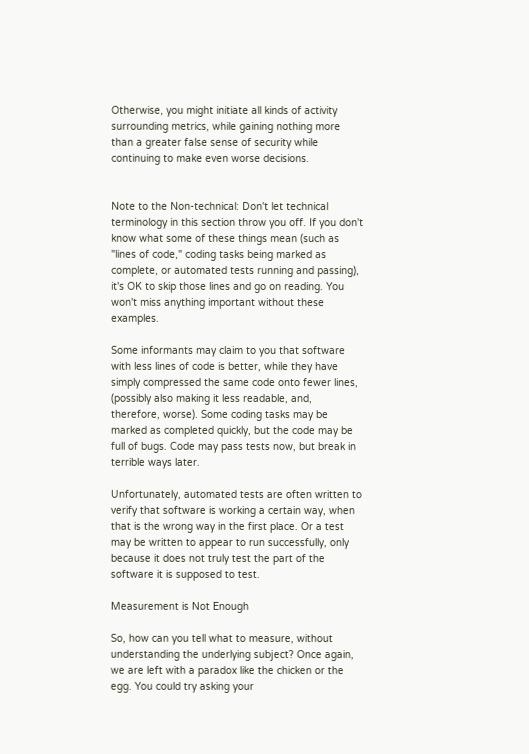Otherwise, you might initiate all kinds of activity surrounding metrics, while gaining nothing more than a greater false sense of security while continuing to make even worse decisions.


Note to the Non-technical: Don't let technical terminology in this section throw you off. If you don't know what some of these things mean (such as "lines of code," coding tasks being marked as complete, or automated tests running and passing), it's OK to skip those lines and go on reading. You won't miss anything important without these examples.

Some informants may claim to you that software with less lines of code is better, while they have simply compressed the same code onto fewer lines, (possibly also making it less readable, and, therefore, worse). Some coding tasks may be marked as completed quickly, but the code may be full of bugs. Code may pass tests now, but break in terrible ways later.

Unfortunately, automated tests are often written to verify that software is working a certain way, when that is the wrong way in the first place. Or a test may be written to appear to run successfully, only because it does not truly test the part of the software it is supposed to test.

Measurement is Not Enough

So, how can you tell what to measure, without understanding the underlying subject? Once again, we are left with a paradox like the chicken or the egg. You could try asking your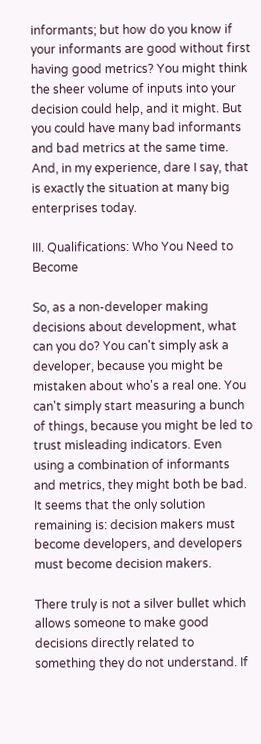informants; but how do you know if your informants are good without first having good metrics? You might think the sheer volume of inputs into your decision could help, and it might. But you could have many bad informants and bad metrics at the same time. And, in my experience, dare I say, that is exactly the situation at many big enterprises today.

III. Qualifications: Who You Need to Become

So, as a non-developer making decisions about development, what can you do? You can't simply ask a developer, because you might be mistaken about who's a real one. You can't simply start measuring a bunch of things, because you might be led to trust misleading indicators. Even using a combination of informants and metrics, they might both be bad. It seems that the only solution remaining is: decision makers must become developers, and developers must become decision makers.

There truly is not a silver bullet which allows someone to make good decisions directly related to something they do not understand. If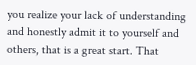you realize your lack of understanding and honestly admit it to yourself and others, that is a great start. That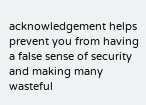acknowledgement helps prevent you from having a false sense of security and making many wasteful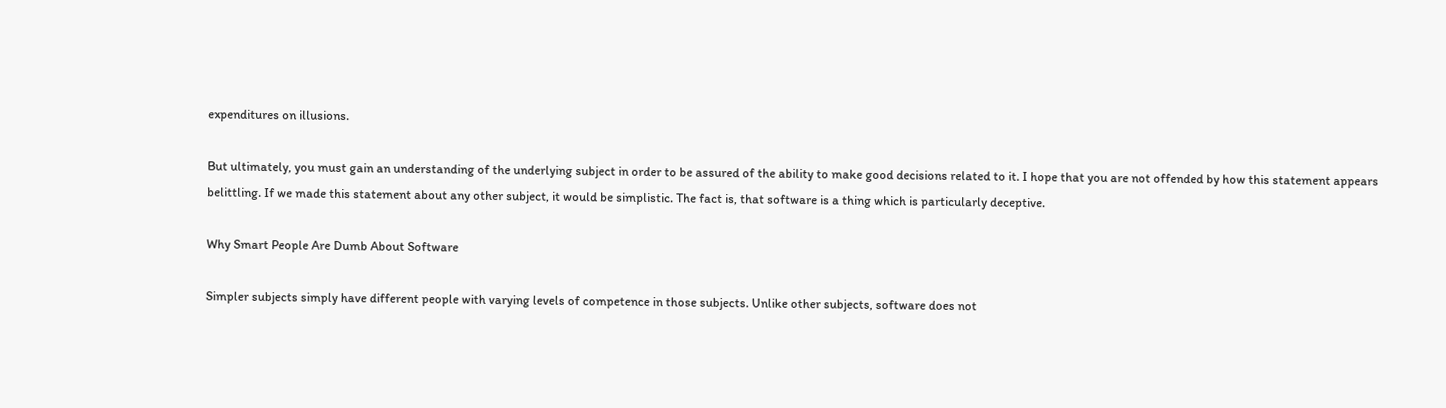expenditures on illusions.

But ultimately, you must gain an understanding of the underlying subject in order to be assured of the ability to make good decisions related to it. I hope that you are not offended by how this statement appears belittling. If we made this statement about any other subject, it would be simplistic. The fact is, that software is a thing which is particularly deceptive.

Why Smart People Are Dumb About Software

Simpler subjects simply have different people with varying levels of competence in those subjects. Unlike other subjects, software does not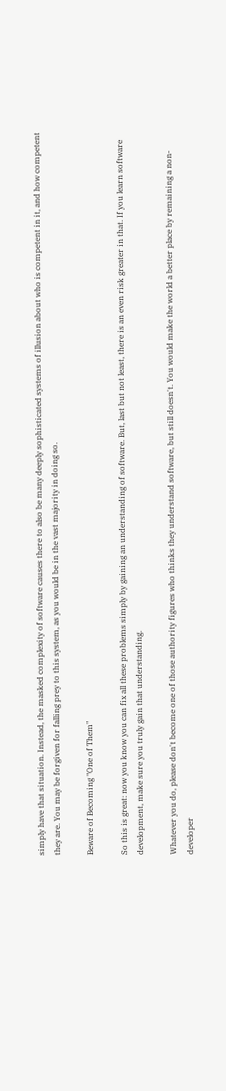simply have that situation. Instead, the masked complexity of software causes there to also be many deeply sophisticated systems of illusion about who is competent in it, and how competent they are. You may be forgiven for falling prey to this system, as you would be in the vast majority in doing so.

Beware of Becoming "One of Them"

So this is great: now you know you can fix all these problems simply by gaining an understanding of software. But, last but not least, there is an even risk greater in that. If you learn software development, make sure you truly gain that understanding.

Whatever you do, please don't become one of those authority figures who thinks they understand software, but still doesn't. You would make the world a better place by remaining a non-developer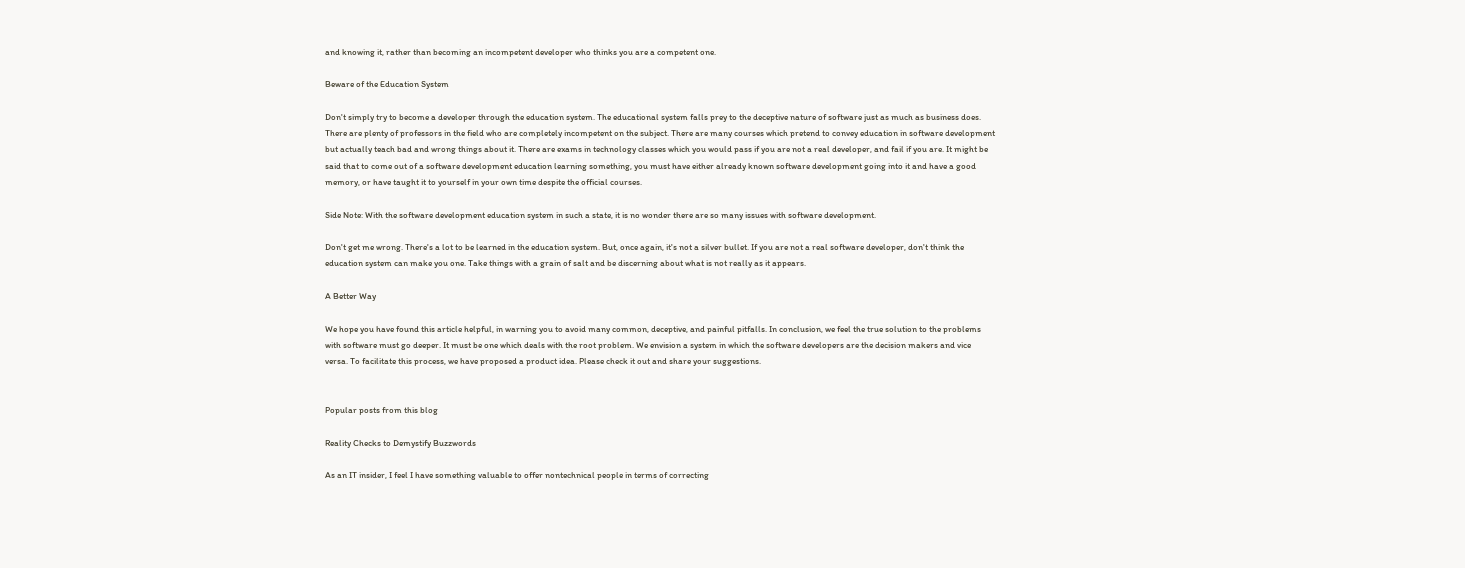and knowing it, rather than becoming an incompetent developer who thinks you are a competent one.

Beware of the Education System

Don't simply try to become a developer through the education system. The educational system falls prey to the deceptive nature of software just as much as business does. There are plenty of professors in the field who are completely incompetent on the subject. There are many courses which pretend to convey education in software development but actually teach bad and wrong things about it. There are exams in technology classes which you would pass if you are not a real developer, and fail if you are. It might be said that to come out of a software development education learning something, you must have either already known software development going into it and have a good memory, or have taught it to yourself in your own time despite the official courses.

Side Note: With the software development education system in such a state, it is no wonder there are so many issues with software development.

Don't get me wrong. There's a lot to be learned in the education system. But, once again, it's not a silver bullet. If you are not a real software developer, don't think the education system can make you one. Take things with a grain of salt and be discerning about what is not really as it appears.

A Better Way

We hope you have found this article helpful, in warning you to avoid many common, deceptive, and painful pitfalls. In conclusion, we feel the true solution to the problems with software must go deeper. It must be one which deals with the root problem. We envision a system in which the software developers are the decision makers and vice versa. To facilitate this process, we have proposed a product idea. Please check it out and share your suggestions.


Popular posts from this blog

Reality Checks to Demystify Buzzwords

As an IT insider, I feel I have something valuable to offer nontechnical people in terms of correcting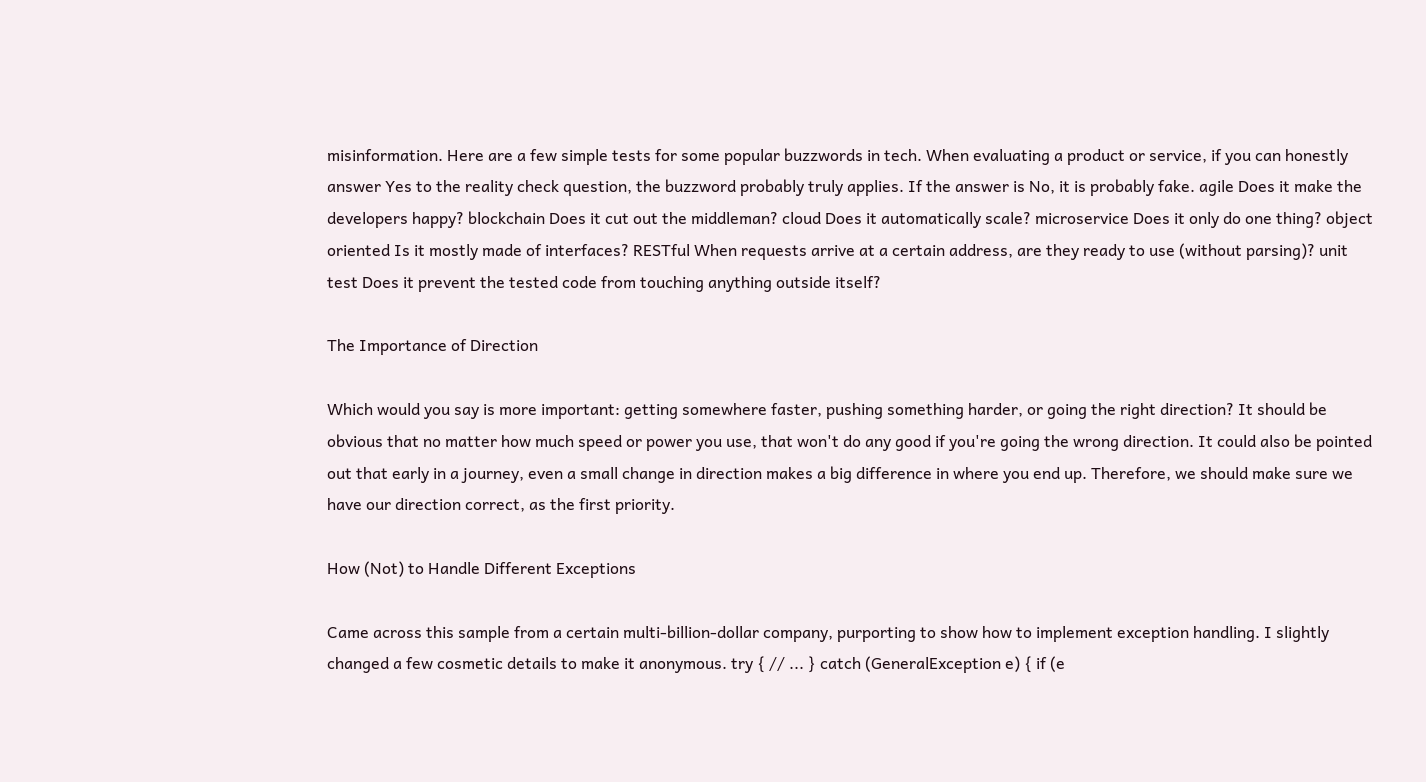misinformation. Here are a few simple tests for some popular buzzwords in tech. When evaluating a product or service, if you can honestly answer Yes to the reality check question, the buzzword probably truly applies. If the answer is No, it is probably fake. agile Does it make the developers happy? blockchain Does it cut out the middleman? cloud Does it automatically scale? microservice Does it only do one thing? object oriented Is it mostly made of interfaces? RESTful When requests arrive at a certain address, are they ready to use (without parsing)? unit test Does it prevent the tested code from touching anything outside itself?

The Importance of Direction

Which would you say is more important: getting somewhere faster, pushing something harder, or going the right direction? It should be obvious that no matter how much speed or power you use, that won't do any good if you're going the wrong direction. It could also be pointed out that early in a journey, even a small change in direction makes a big difference in where you end up. Therefore, we should make sure we have our direction correct, as the first priority.

How (Not) to Handle Different Exceptions

Came across this sample from a certain multi-billion-dollar company, purporting to show how to implement exception handling. I slightly changed a few cosmetic details to make it anonymous. try { // ... } catch (GeneralException e) { if (e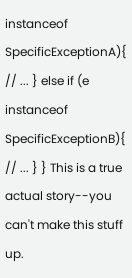instanceof SpecificExceptionA){ // ... } else if (e instanceof SpecificExceptionB){ // ... } } This is a true actual story--you can't make this stuff up.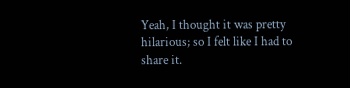Yeah, I thought it was pretty hilarious; so I felt like I had to share it.